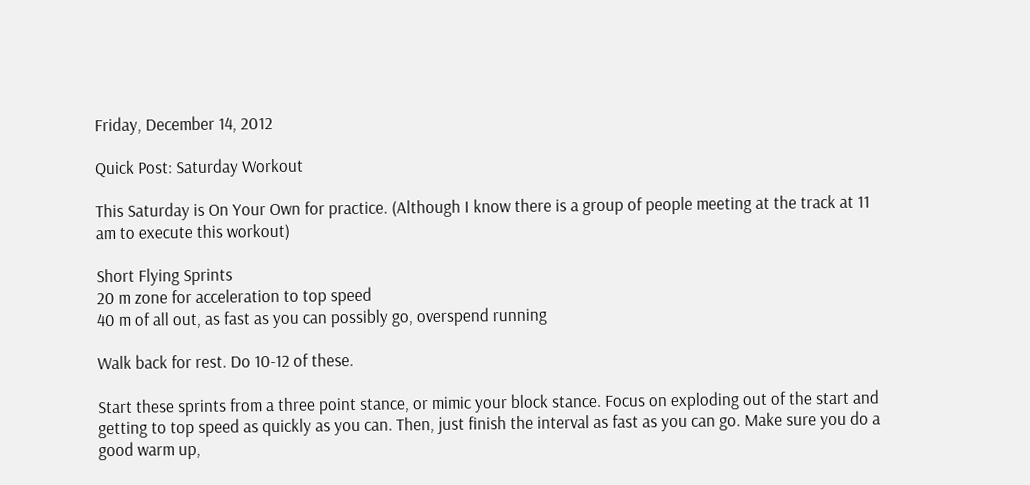Friday, December 14, 2012

Quick Post: Saturday Workout

This Saturday is On Your Own for practice. (Although I know there is a group of people meeting at the track at 11 am to execute this workout)

Short Flying Sprints
20 m zone for acceleration to top speed
40 m of all out, as fast as you can possibly go, overspend running

Walk back for rest. Do 10-12 of these.

Start these sprints from a three point stance, or mimic your block stance. Focus on exploding out of the start and getting to top speed as quickly as you can. Then, just finish the interval as fast as you can go. Make sure you do a good warm up,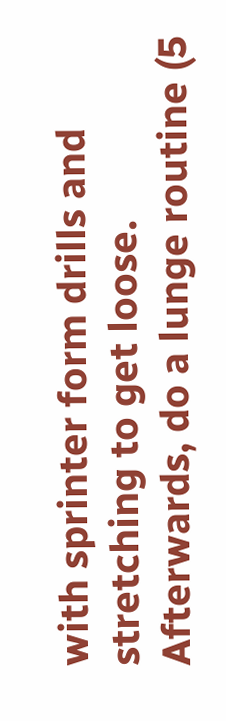with sprinter form drills and stretching to get loose. Afterwards, do a lunge routine (5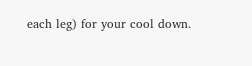each leg) for your cool down.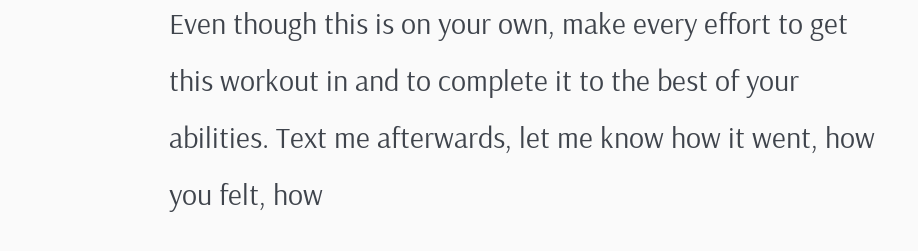Even though this is on your own, make every effort to get this workout in and to complete it to the best of your abilities. Text me afterwards, let me know how it went, how you felt, how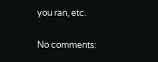you ran, etc.

No comments: